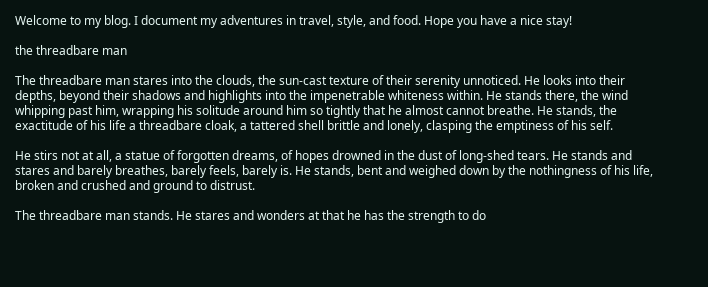Welcome to my blog. I document my adventures in travel, style, and food. Hope you have a nice stay!

the threadbare man

The threadbare man stares into the clouds, the sun-cast texture of their serenity unnoticed. He looks into their depths, beyond their shadows and highlights into the impenetrable whiteness within. He stands there, the wind whipping past him, wrapping his solitude around him so tightly that he almost cannot breathe. He stands, the exactitude of his life a threadbare cloak, a tattered shell brittle and lonely, clasping the emptiness of his self.

He stirs not at all, a statue of forgotten dreams, of hopes drowned in the dust of long-shed tears. He stands and stares and barely breathes, barely feels, barely is. He stands, bent and weighed down by the nothingness of his life, broken and crushed and ground to distrust.

The threadbare man stands. He stares and wonders at that he has the strength to do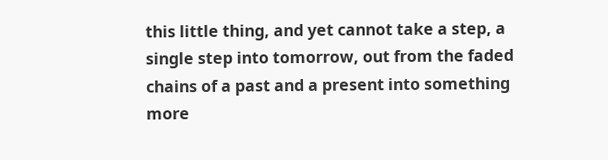this little thing, and yet cannot take a step, a single step into tomorrow, out from the faded chains of a past and a present into something more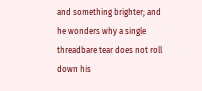and something brighter; and he wonders why a single threadbare tear does not roll down his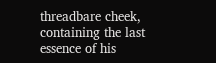threadbare cheek, containing the last essence of his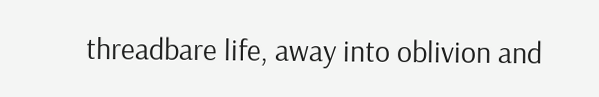threadbare life, away into oblivion and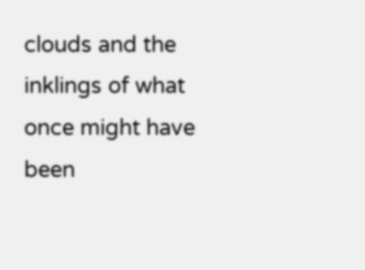clouds and the inklings of what once might have been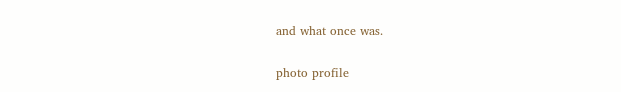and what once was.


photo profile